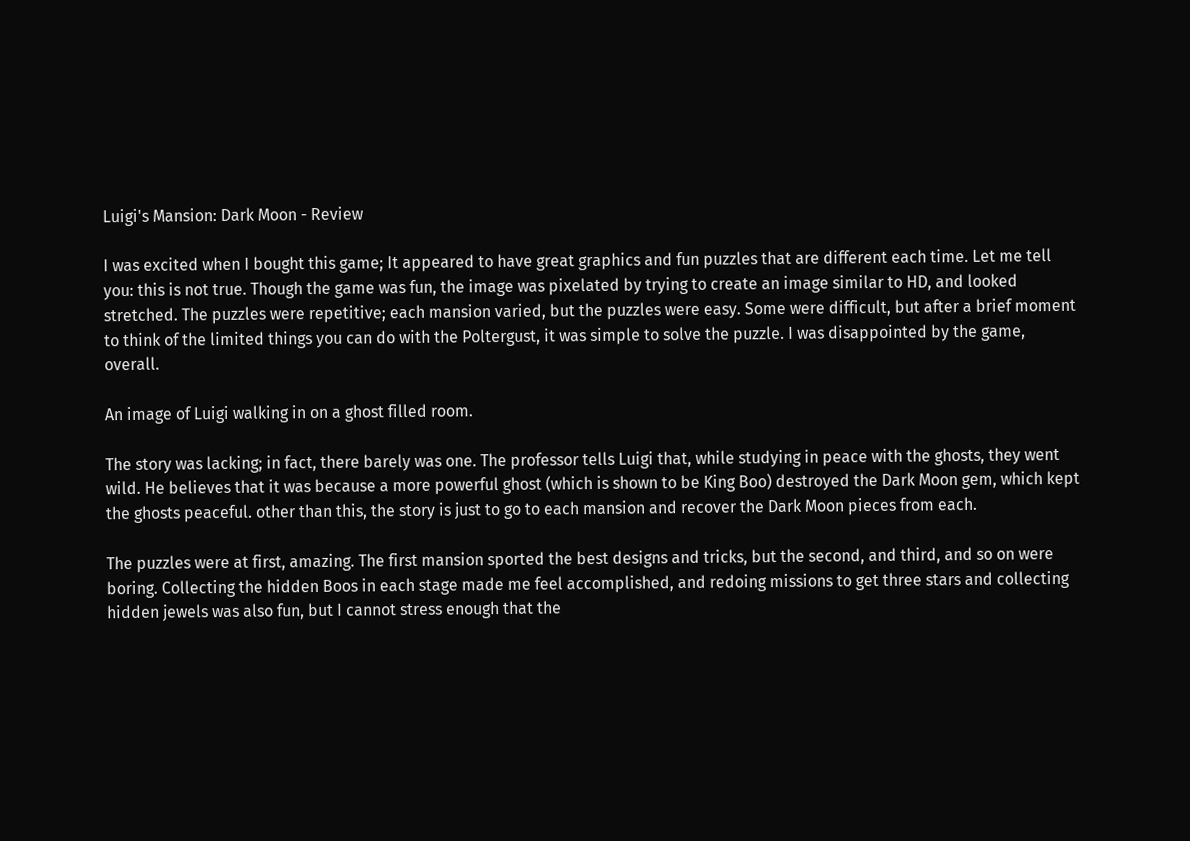Luigi's Mansion: Dark Moon - Review

I was excited when I bought this game; It appeared to have great graphics and fun puzzles that are different each time. Let me tell you: this is not true. Though the game was fun, the image was pixelated by trying to create an image similar to HD, and looked stretched. The puzzles were repetitive; each mansion varied, but the puzzles were easy. Some were difficult, but after a brief moment to think of the limited things you can do with the Poltergust, it was simple to solve the puzzle. I was disappointed by the game, overall.

An image of Luigi walking in on a ghost filled room.

The story was lacking; in fact, there barely was one. The professor tells Luigi that, while studying in peace with the ghosts, they went wild. He believes that it was because a more powerful ghost (which is shown to be King Boo) destroyed the Dark Moon gem, which kept the ghosts peaceful. other than this, the story is just to go to each mansion and recover the Dark Moon pieces from each.

The puzzles were at first, amazing. The first mansion sported the best designs and tricks, but the second, and third, and so on were boring. Collecting the hidden Boos in each stage made me feel accomplished, and redoing missions to get three stars and collecting hidden jewels was also fun, but I cannot stress enough that the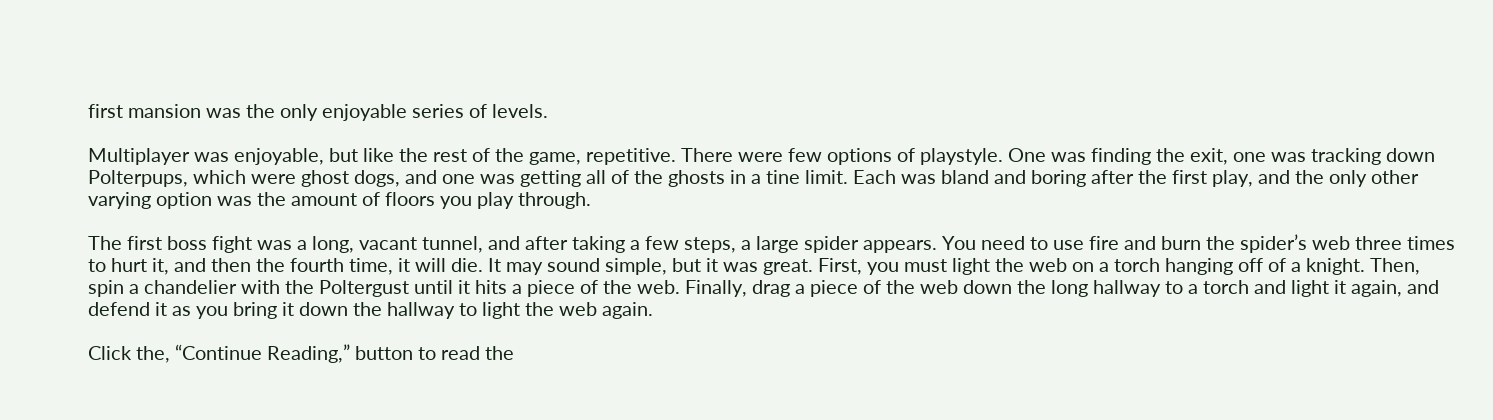first mansion was the only enjoyable series of levels.

Multiplayer was enjoyable, but like the rest of the game, repetitive. There were few options of playstyle. One was finding the exit, one was tracking down Polterpups, which were ghost dogs, and one was getting all of the ghosts in a tine limit. Each was bland and boring after the first play, and the only other varying option was the amount of floors you play through.

The first boss fight was a long, vacant tunnel, and after taking a few steps, a large spider appears. You need to use fire and burn the spider’s web three times to hurt it, and then the fourth time, it will die. It may sound simple, but it was great. First, you must light the web on a torch hanging off of a knight. Then, spin a chandelier with the Poltergust until it hits a piece of the web. Finally, drag a piece of the web down the long hallway to a torch and light it again, and defend it as you bring it down the hallway to light the web again.

Click the, “Continue Reading,” button to read the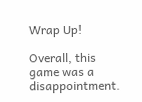Wrap Up!

Overall, this game was a disappointment.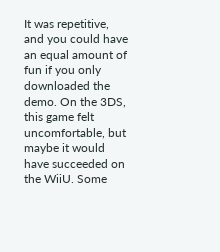It was repetitive, and you could have an equal amount of fun if you only downloaded the demo. On the 3DS, this game felt uncomfortable, but maybe it would have succeeded on the WiiU. Some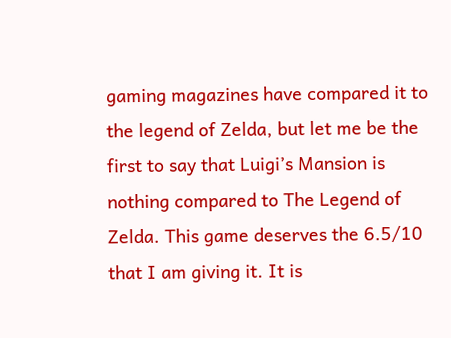gaming magazines have compared it to the legend of Zelda, but let me be the first to say that Luigi’s Mansion is nothing compared to The Legend of Zelda. This game deserves the 6.5/10 that I am giving it. It is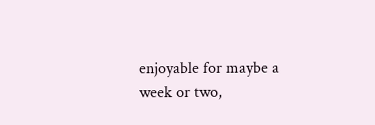enjoyable for maybe a week or two,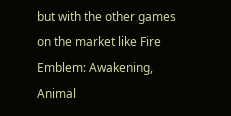but with the other games on the market like Fire Emblem: Awakening, Animal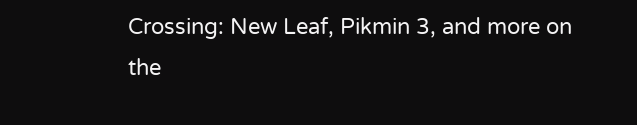Crossing: New Leaf, Pikmin 3, and more on the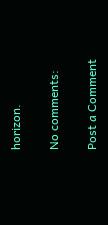horizon.

No comments:

Post a Comment